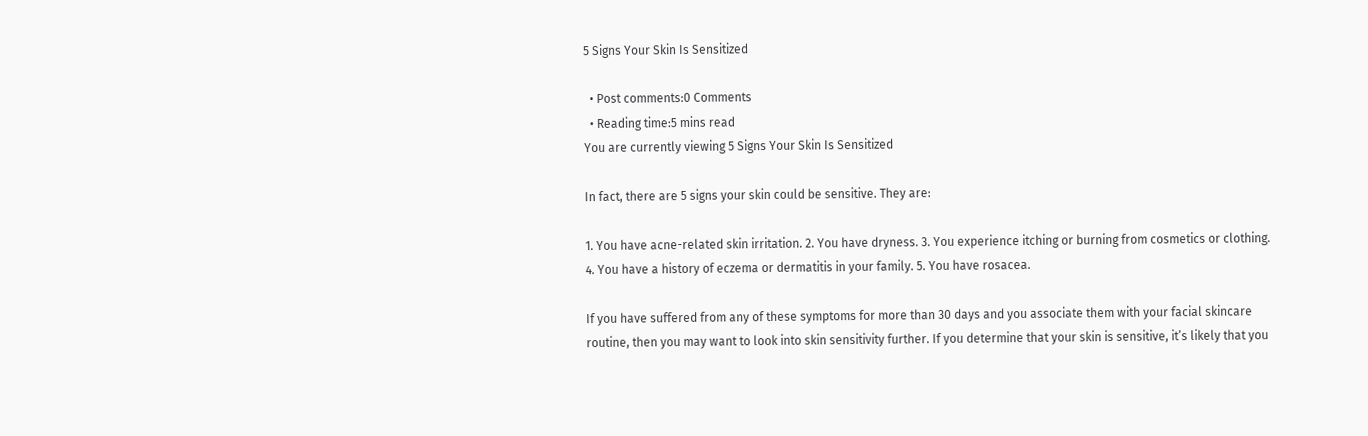5 Signs Your Skin Is Sensitized

  • Post comments:0 Comments
  • Reading time:5 mins read
You are currently viewing 5 Signs Your Skin Is Sensitized

In fact, there are 5 signs your skin could be sensitive. They are:

1. You have acne-related skin irritation. 2. You have dryness. 3. You experience itching or burning from cosmetics or clothing. 4. You have a history of eczema or dermatitis in your family. 5. You have rosacea.

If you have suffered from any of these symptoms for more than 30 days and you associate them with your facial skincare routine, then you may want to look into skin sensitivity further. If you determine that your skin is sensitive, it’s likely that you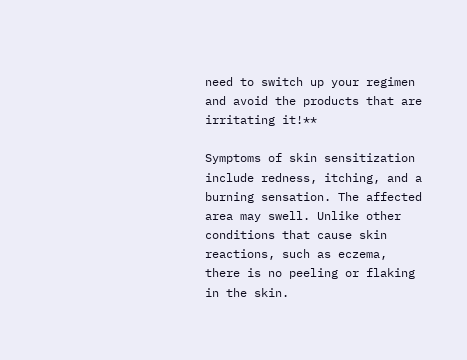need to switch up your regimen and avoid the products that are irritating it!**

Symptoms of skin sensitization include redness, itching, and a burning sensation. The affected area may swell. Unlike other conditions that cause skin reactions, such as eczema, there is no peeling or flaking in the skin.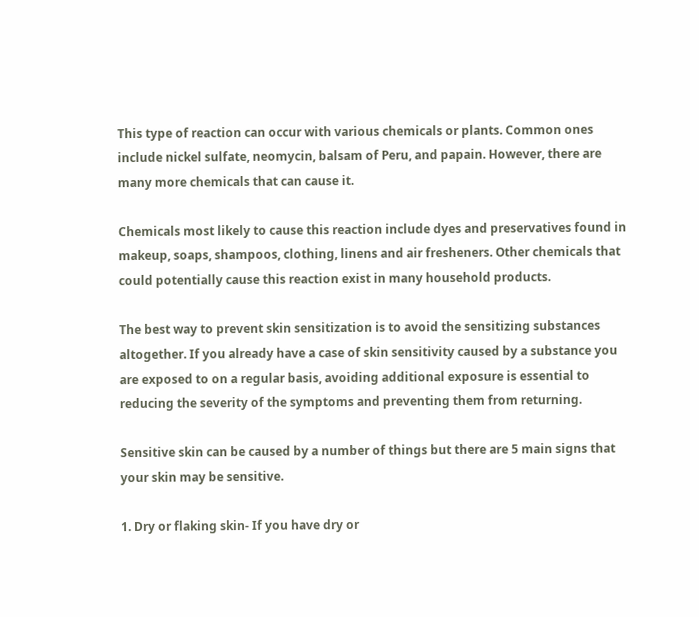This type of reaction can occur with various chemicals or plants. Common ones include nickel sulfate, neomycin, balsam of Peru, and papain. However, there are many more chemicals that can cause it.

Chemicals most likely to cause this reaction include dyes and preservatives found in makeup, soaps, shampoos, clothing, linens and air fresheners. Other chemicals that could potentially cause this reaction exist in many household products.

The best way to prevent skin sensitization is to avoid the sensitizing substances altogether. If you already have a case of skin sensitivity caused by a substance you are exposed to on a regular basis, avoiding additional exposure is essential to reducing the severity of the symptoms and preventing them from returning.

Sensitive skin can be caused by a number of things but there are 5 main signs that your skin may be sensitive.

1. Dry or flaking skin- If you have dry or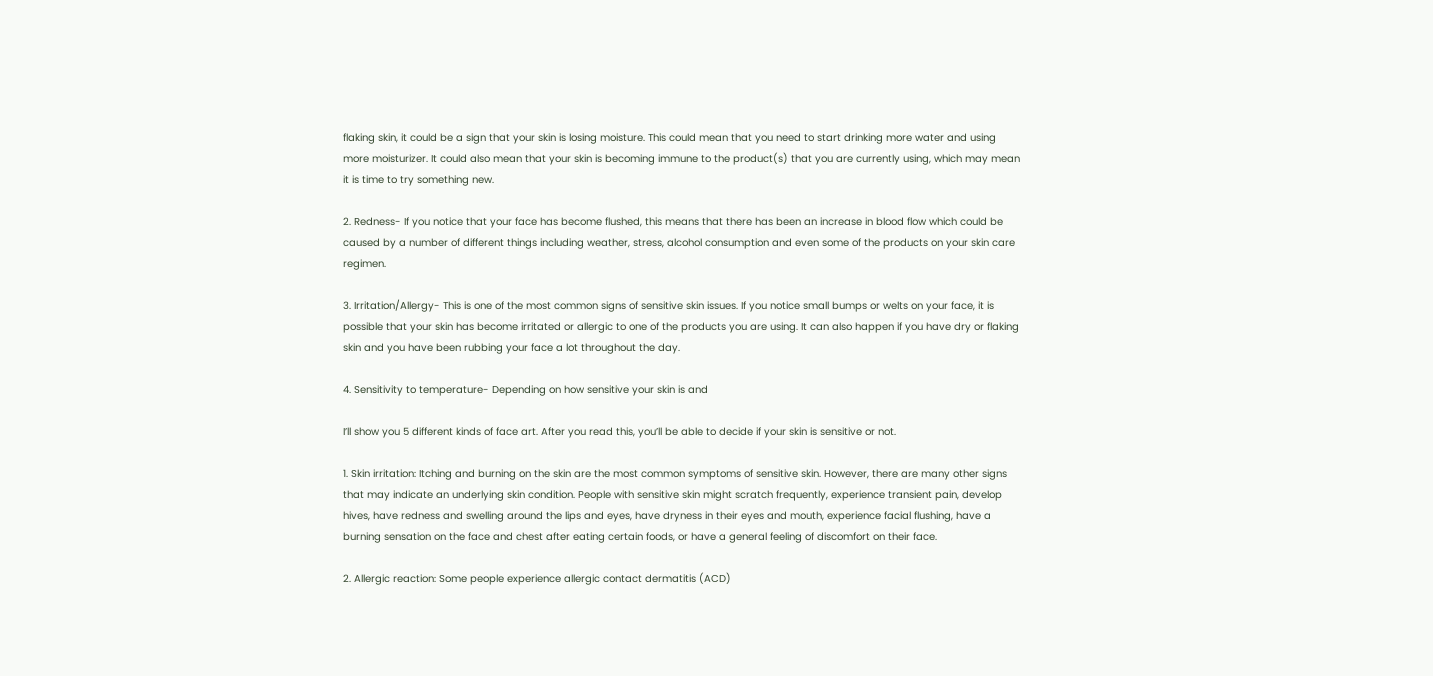flaking skin, it could be a sign that your skin is losing moisture. This could mean that you need to start drinking more water and using more moisturizer. It could also mean that your skin is becoming immune to the product(s) that you are currently using, which may mean it is time to try something new.

2. Redness- If you notice that your face has become flushed, this means that there has been an increase in blood flow which could be caused by a number of different things including weather, stress, alcohol consumption and even some of the products on your skin care regimen.

3. Irritation/Allergy- This is one of the most common signs of sensitive skin issues. If you notice small bumps or welts on your face, it is possible that your skin has become irritated or allergic to one of the products you are using. It can also happen if you have dry or flaking skin and you have been rubbing your face a lot throughout the day.

4. Sensitivity to temperature- Depending on how sensitive your skin is and

I’ll show you 5 different kinds of face art. After you read this, you’ll be able to decide if your skin is sensitive or not.

1. Skin irritation: Itching and burning on the skin are the most common symptoms of sensitive skin. However, there are many other signs that may indicate an underlying skin condition. People with sensitive skin might scratch frequently, experience transient pain, develop hives, have redness and swelling around the lips and eyes, have dryness in their eyes and mouth, experience facial flushing, have a burning sensation on the face and chest after eating certain foods, or have a general feeling of discomfort on their face.

2. Allergic reaction: Some people experience allergic contact dermatitis (ACD)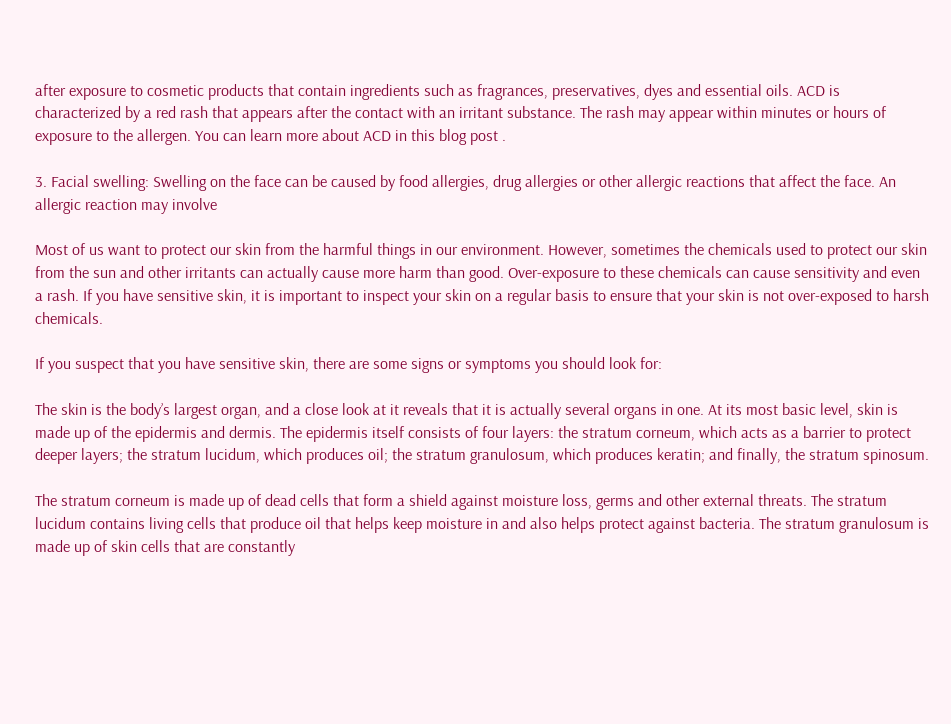after exposure to cosmetic products that contain ingredients such as fragrances, preservatives, dyes and essential oils. ACD is characterized by a red rash that appears after the contact with an irritant substance. The rash may appear within minutes or hours of exposure to the allergen. You can learn more about ACD in this blog post .

3. Facial swelling: Swelling on the face can be caused by food allergies, drug allergies or other allergic reactions that affect the face. An allergic reaction may involve

Most of us want to protect our skin from the harmful things in our environment. However, sometimes the chemicals used to protect our skin from the sun and other irritants can actually cause more harm than good. Over-exposure to these chemicals can cause sensitivity and even a rash. If you have sensitive skin, it is important to inspect your skin on a regular basis to ensure that your skin is not over-exposed to harsh chemicals.

If you suspect that you have sensitive skin, there are some signs or symptoms you should look for:

The skin is the body’s largest organ, and a close look at it reveals that it is actually several organs in one. At its most basic level, skin is made up of the epidermis and dermis. The epidermis itself consists of four layers: the stratum corneum, which acts as a barrier to protect deeper layers; the stratum lucidum, which produces oil; the stratum granulosum, which produces keratin; and finally, the stratum spinosum.

The stratum corneum is made up of dead cells that form a shield against moisture loss, germs and other external threats. The stratum lucidum contains living cells that produce oil that helps keep moisture in and also helps protect against bacteria. The stratum granulosum is made up of skin cells that are constantly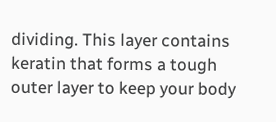dividing. This layer contains keratin that forms a tough outer layer to keep your body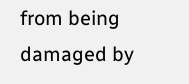from being damaged by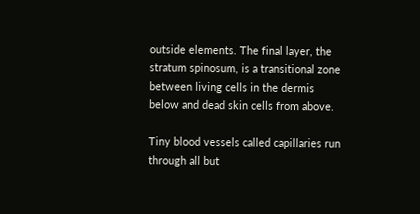outside elements. The final layer, the stratum spinosum, is a transitional zone between living cells in the dermis below and dead skin cells from above.

Tiny blood vessels called capillaries run through all but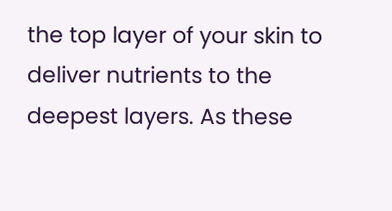the top layer of your skin to deliver nutrients to the deepest layers. As these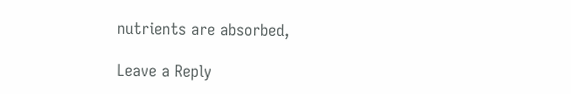nutrients are absorbed,

Leave a Reply